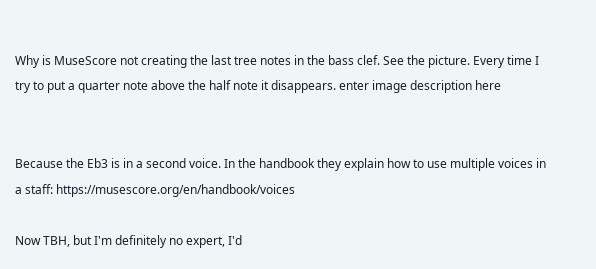Why is MuseScore not creating the last tree notes in the bass clef. See the picture. Every time I try to put a quarter note above the half note it disappears. enter image description here


Because the Eb3 is in a second voice. In the handbook they explain how to use multiple voices in a staff: https://musescore.org/en/handbook/voices

Now TBH, but I'm definitely no expert, I'd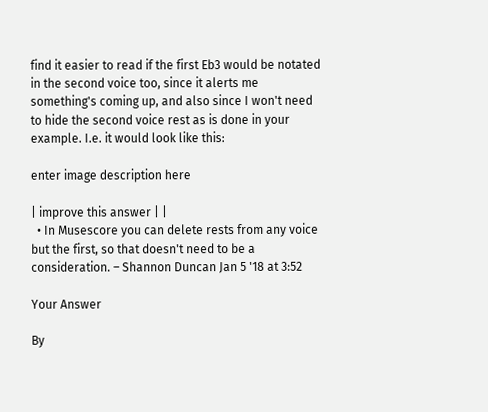find it easier to read if the first Eb3 would be notated in the second voice too, since it alerts me something's coming up, and also since I won't need to hide the second voice rest as is done in your example. I.e. it would look like this:

enter image description here

| improve this answer | |
  • In Musescore you can delete rests from any voice but the first, so that doesn't need to be a consideration. – Shannon Duncan Jan 5 '18 at 3:52

Your Answer

By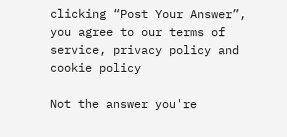clicking “Post Your Answer”, you agree to our terms of service, privacy policy and cookie policy

Not the answer you're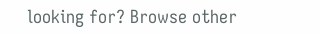looking for? Browse other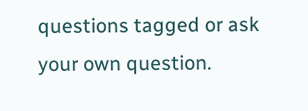questions tagged or ask your own question.